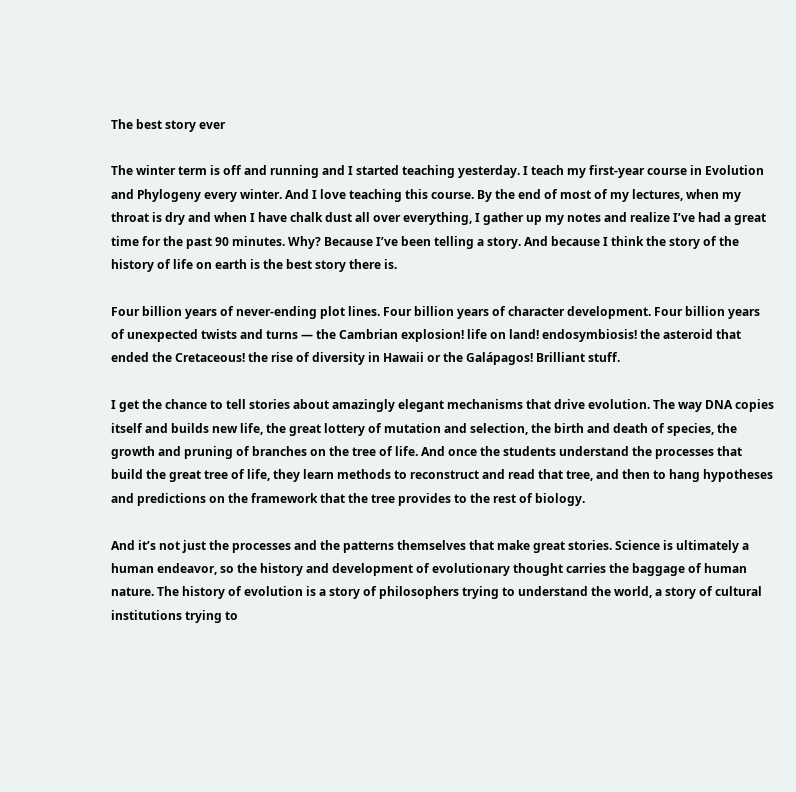The best story ever

The winter term is off and running and I started teaching yesterday. I teach my first-year course in Evolution and Phylogeny every winter. And I love teaching this course. By the end of most of my lectures, when my throat is dry and when I have chalk dust all over everything, I gather up my notes and realize I’ve had a great time for the past 90 minutes. Why? Because I’ve been telling a story. And because I think the story of the history of life on earth is the best story there is.

Four billion years of never-ending plot lines. Four billion years of character development. Four billion years of unexpected twists and turns — the Cambrian explosion! life on land! endosymbiosis! the asteroid that ended the Cretaceous! the rise of diversity in Hawaii or the Galápagos! Brilliant stuff.

I get the chance to tell stories about amazingly elegant mechanisms that drive evolution. The way DNA copies itself and builds new life, the great lottery of mutation and selection, the birth and death of species, the growth and pruning of branches on the tree of life. And once the students understand the processes that build the great tree of life, they learn methods to reconstruct and read that tree, and then to hang hypotheses and predictions on the framework that the tree provides to the rest of biology.

And it’s not just the processes and the patterns themselves that make great stories. Science is ultimately a human endeavor, so the history and development of evolutionary thought carries the baggage of human nature. The history of evolution is a story of philosophers trying to understand the world, a story of cultural institutions trying to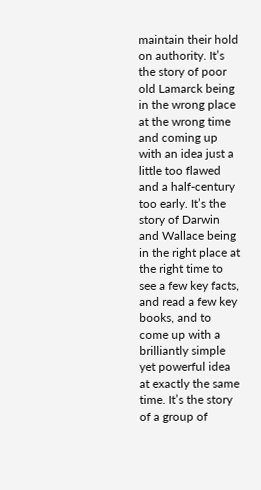maintain their hold on authority. It’s the story of poor old Lamarck being in the wrong place at the wrong time and coming up with an idea just a little too flawed and a half-century too early. It’s the story of Darwin and Wallace being in the right place at the right time to see a few key facts, and read a few key books, and to come up with a brilliantly simple yet powerful idea at exactly the same time. It’s the story of a group of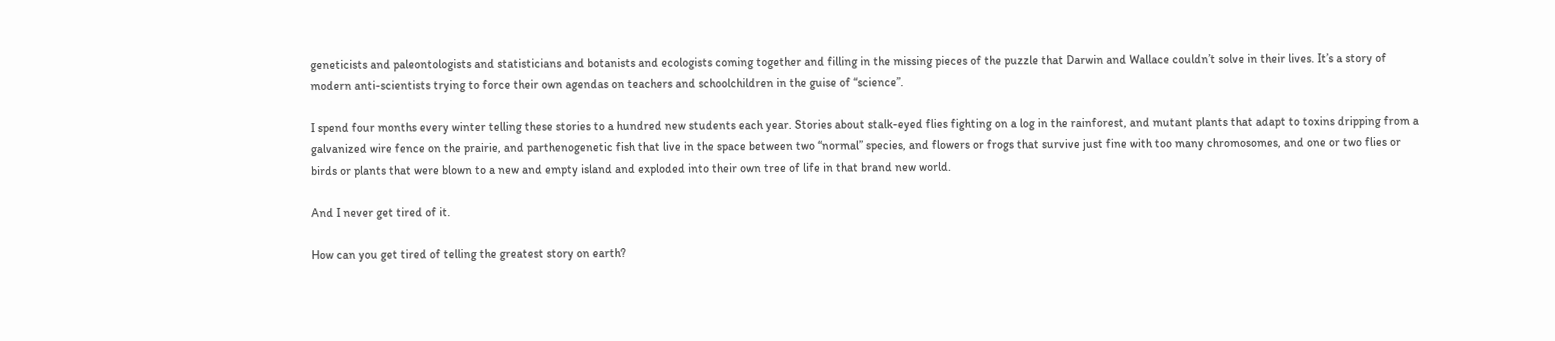geneticists and paleontologists and statisticians and botanists and ecologists coming together and filling in the missing pieces of the puzzle that Darwin and Wallace couldn’t solve in their lives. It’s a story of modern anti-scientists trying to force their own agendas on teachers and schoolchildren in the guise of “science”.

I spend four months every winter telling these stories to a hundred new students each year. Stories about stalk-eyed flies fighting on a log in the rainforest, and mutant plants that adapt to toxins dripping from a galvanized wire fence on the prairie, and parthenogenetic fish that live in the space between two “normal” species, and flowers or frogs that survive just fine with too many chromosomes, and one or two flies or birds or plants that were blown to a new and empty island and exploded into their own tree of life in that brand new world.

And I never get tired of it.

How can you get tired of telling the greatest story on earth?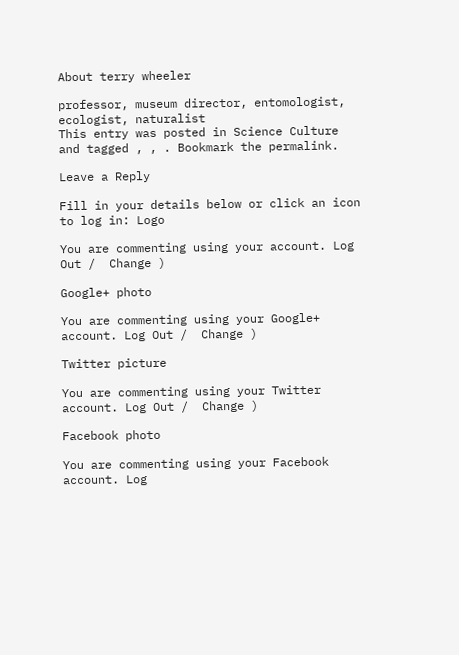About terry wheeler

professor, museum director, entomologist, ecologist, naturalist
This entry was posted in Science Culture and tagged , , . Bookmark the permalink.

Leave a Reply

Fill in your details below or click an icon to log in: Logo

You are commenting using your account. Log Out /  Change )

Google+ photo

You are commenting using your Google+ account. Log Out /  Change )

Twitter picture

You are commenting using your Twitter account. Log Out /  Change )

Facebook photo

You are commenting using your Facebook account. Log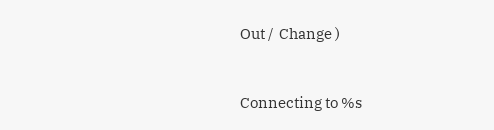Out /  Change )


Connecting to %s